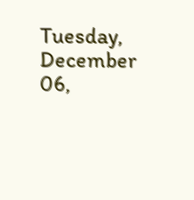Tuesday, December 06,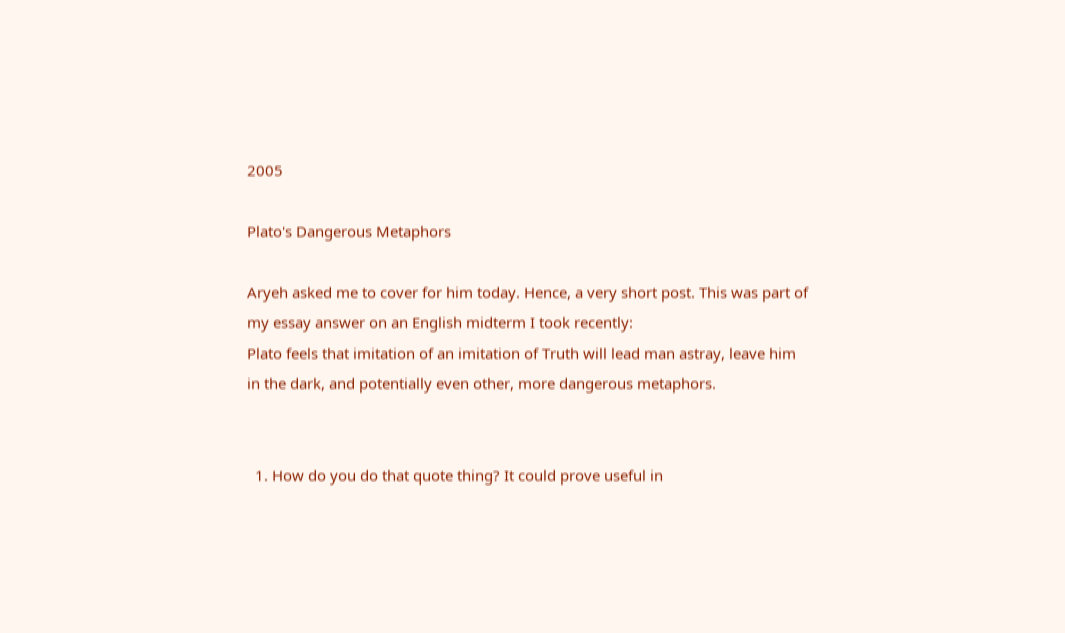2005

Plato's Dangerous Metaphors

Aryeh asked me to cover for him today. Hence, a very short post. This was part of my essay answer on an English midterm I took recently:
Plato feels that imitation of an imitation of Truth will lead man astray, leave him in the dark, and potentially even other, more dangerous metaphors.


  1. How do you do that quote thing? It could prove useful in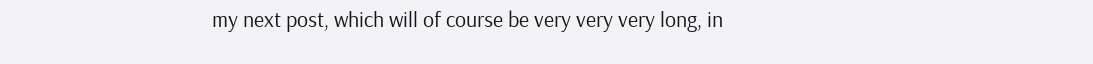my next post, which will of course be very very very long, in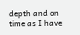depth and on time as I have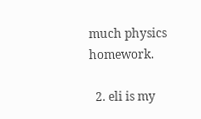much physics homework.

  2. eli is my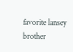favorite lansey brother